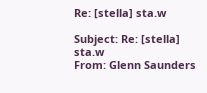Re: [stella] sta.w

Subject: Re: [stella] sta.w
From: Glenn Saunders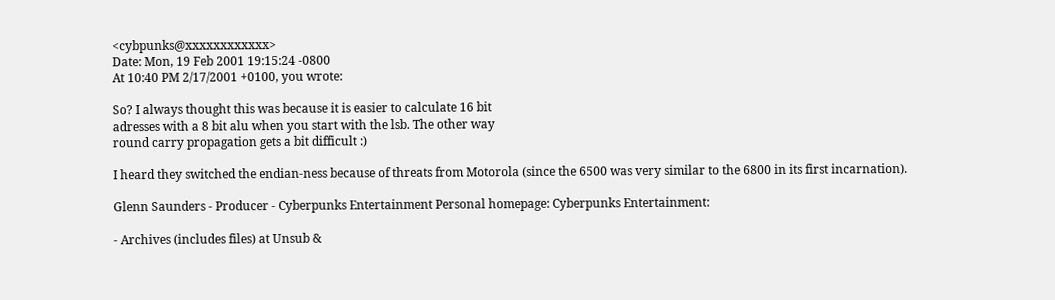<cybpunks@xxxxxxxxxxxx>
Date: Mon, 19 Feb 2001 19:15:24 -0800
At 10:40 PM 2/17/2001 +0100, you wrote:

So? I always thought this was because it is easier to calculate 16 bit
adresses with a 8 bit alu when you start with the lsb. The other way
round carry propagation gets a bit difficult :)

I heard they switched the endian-ness because of threats from Motorola (since the 6500 was very similar to the 6800 in its first incarnation).

Glenn Saunders - Producer - Cyberpunks Entertainment Personal homepage: Cyberpunks Entertainment:

- Archives (includes files) at Unsub &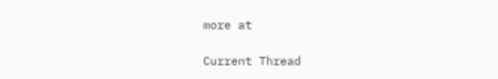more at

Current Thread